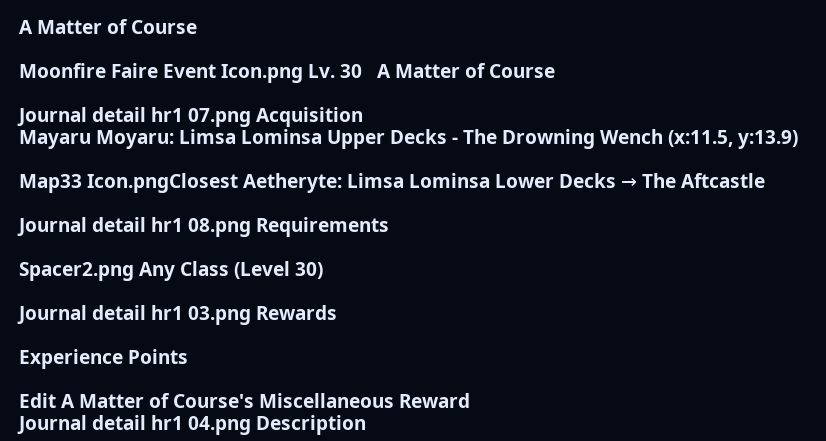A Matter of Course

Moonfire Faire Event Icon.png Lv. 30   A Matter of Course

Journal detail hr1 07.png Acquisition
Mayaru Moyaru: Limsa Lominsa Upper Decks - The Drowning Wench (x:11.5, y:13.9)

Map33 Icon.pngClosest Aetheryte: Limsa Lominsa Lower Decks → The Aftcastle

Journal detail hr1 08.png Requirements

Spacer2.png Any Class (Level 30)

Journal detail hr1 03.png Rewards

Experience Points

Edit A Matter of Course's Miscellaneous Reward
Journal detail hr1 04.png Description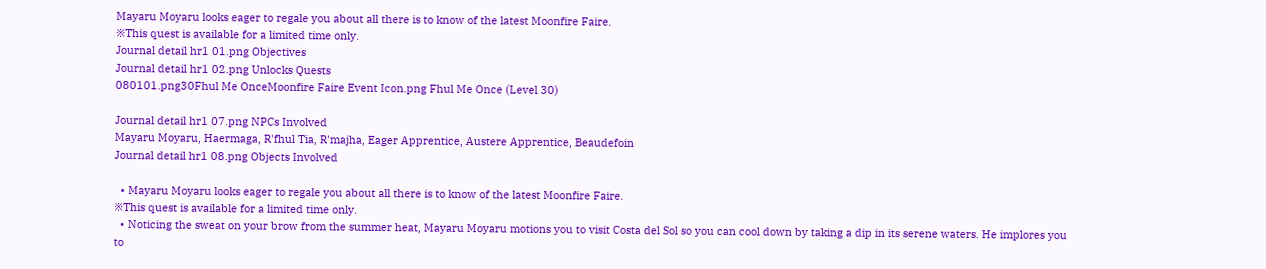Mayaru Moyaru looks eager to regale you about all there is to know of the latest Moonfire Faire.
※This quest is available for a limited time only.
Journal detail hr1 01.png Objectives
Journal detail hr1 02.png Unlocks Quests
080101.png30Fhul Me OnceMoonfire Faire Event Icon.png Fhul Me Once (Level 30)

Journal detail hr1 07.png NPCs Involved
Mayaru Moyaru, Haermaga, R'fhul Tia, R'majha, Eager Apprentice, Austere Apprentice, Beaudefoin
Journal detail hr1 08.png Objects Involved

  • Mayaru Moyaru looks eager to regale you about all there is to know of the latest Moonfire Faire.
※This quest is available for a limited time only.
  • Noticing the sweat on your brow from the summer heat, Mayaru Moyaru motions you to visit Costa del Sol so you can cool down by taking a dip in its serene waters. He implores you to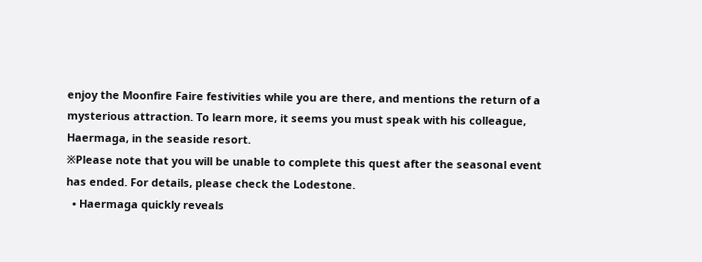enjoy the Moonfire Faire festivities while you are there, and mentions the return of a mysterious attraction. To learn more, it seems you must speak with his colleague, Haermaga, in the seaside resort.
※Please note that you will be unable to complete this quest after the seasonal event has ended. For details, please check the Lodestone.
  • Haermaga quickly reveals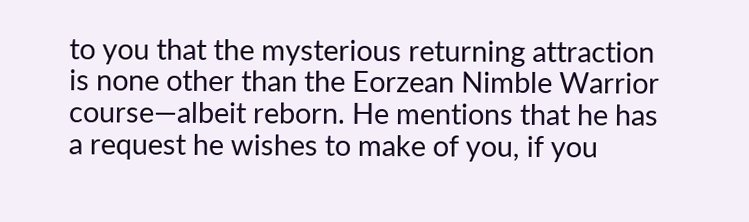to you that the mysterious returning attraction is none other than the Eorzean Nimble Warrior course—albeit reborn. He mentions that he has a request he wishes to make of you, if you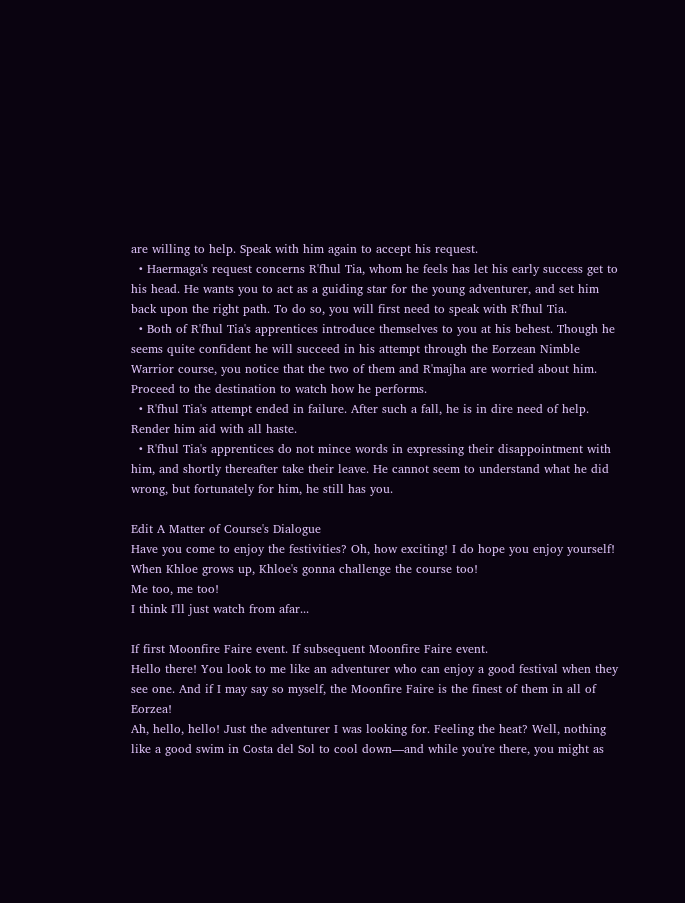are willing to help. Speak with him again to accept his request.
  • Haermaga's request concerns R'fhul Tia, whom he feels has let his early success get to his head. He wants you to act as a guiding star for the young adventurer, and set him back upon the right path. To do so, you will first need to speak with R'fhul Tia.
  • Both of R'fhul Tia's apprentices introduce themselves to you at his behest. Though he seems quite confident he will succeed in his attempt through the Eorzean Nimble Warrior course, you notice that the two of them and R'majha are worried about him. Proceed to the destination to watch how he performs.
  • R'fhul Tia's attempt ended in failure. After such a fall, he is in dire need of help. Render him aid with all haste.
  • R'fhul Tia's apprentices do not mince words in expressing their disappointment with him, and shortly thereafter take their leave. He cannot seem to understand what he did wrong, but fortunately for him, he still has you.

Edit A Matter of Course's Dialogue
Have you come to enjoy the festivities? Oh, how exciting! I do hope you enjoy yourself!
When Khloe grows up, Khloe's gonna challenge the course too!
Me too, me too!
I think I'll just watch from afar...

If first Moonfire Faire event. If subsequent Moonfire Faire event.
Hello there! You look to me like an adventurer who can enjoy a good festival when they see one. And if I may say so myself, the Moonfire Faire is the finest of them in all of Eorzea!
Ah, hello, hello! Just the adventurer I was looking for. Feeling the heat? Well, nothing like a good swim in Costa del Sol to cool down—and while you're there, you might as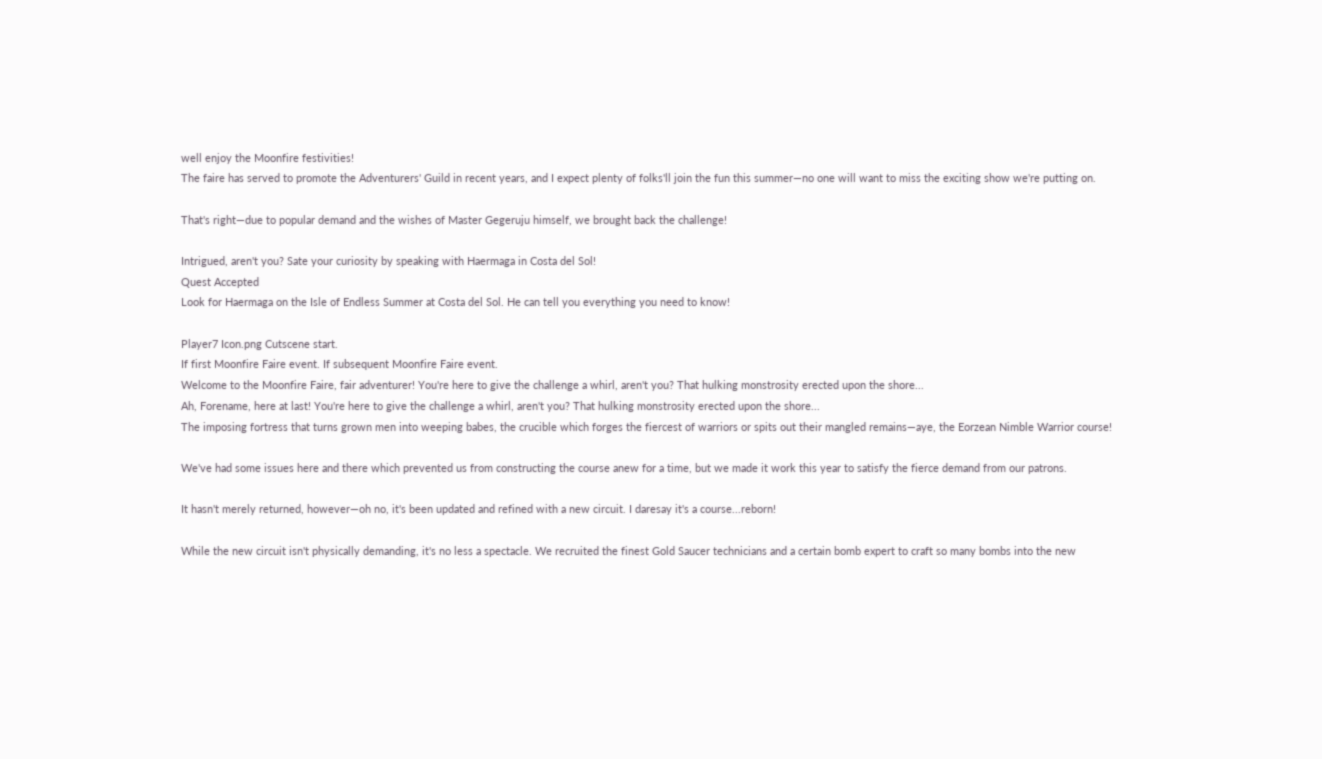well enjoy the Moonfire festivities!
The faire has served to promote the Adventurers' Guild in recent years, and I expect plenty of folks'll join the fun this summer—no one will want to miss the exciting show we're putting on.

That's right—due to popular demand and the wishes of Master Gegeruju himself, we brought back the challenge!

Intrigued, aren't you? Sate your curiosity by speaking with Haermaga in Costa del Sol!
Quest Accepted
Look for Haermaga on the Isle of Endless Summer at Costa del Sol. He can tell you everything you need to know!

Player7 Icon.png Cutscene start.
If first Moonfire Faire event. If subsequent Moonfire Faire event.
Welcome to the Moonfire Faire, fair adventurer! You're here to give the challenge a whirl, aren't you? That hulking monstrosity erected upon the shore...
Ah, Forename, here at last! You're here to give the challenge a whirl, aren't you? That hulking monstrosity erected upon the shore...
The imposing fortress that turns grown men into weeping babes, the crucible which forges the fiercest of warriors or spits out their mangled remains—aye, the Eorzean Nimble Warrior course!

We've had some issues here and there which prevented us from constructing the course anew for a time, but we made it work this year to satisfy the fierce demand from our patrons.

It hasn't merely returned, however—oh no, it's been updated and refined with a new circuit. I daresay it's a course...reborn!

While the new circuit isn't physically demanding, it's no less a spectacle. We recruited the finest Gold Saucer technicians and a certain bomb expert to craft so many bombs into the new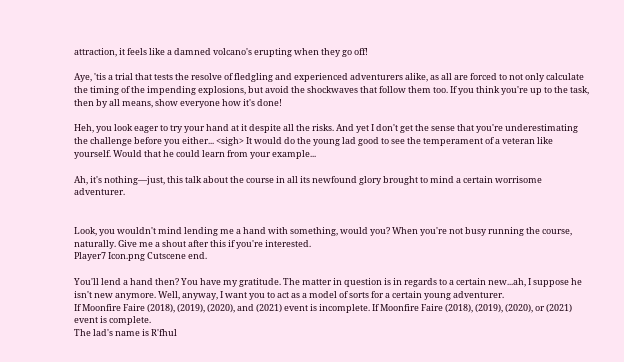attraction, it feels like a damned volcano's erupting when they go off!

Aye, 'tis a trial that tests the resolve of fledgling and experienced adventurers alike, as all are forced to not only calculate the timing of the impending explosions, but avoid the shockwaves that follow them too. If you think you're up to the task, then by all means, show everyone how it's done!

Heh, you look eager to try your hand at it despite all the risks. And yet I don't get the sense that you're underestimating the challenge before you either... <sigh> It would do the young lad good to see the temperament of a veteran like yourself. Would that he could learn from your example...

Ah, it's nothing—just, this talk about the course in all its newfound glory brought to mind a certain worrisome adventurer.


Look, you wouldn't mind lending me a hand with something, would you? When you're not busy running the course, naturally. Give me a shout after this if you're interested.
Player7 Icon.png Cutscene end.

You'll lend a hand then? You have my gratitude. The matter in question is in regards to a certain new...ah, I suppose he isn't new anymore. Well, anyway, I want you to act as a model of sorts for a certain young adventurer.
If Moonfire Faire (2018), (2019), (2020), and (2021) event is incomplete. If Moonfire Faire (2018), (2019), (2020), or (2021) event is complete.
The lad's name is R'fhul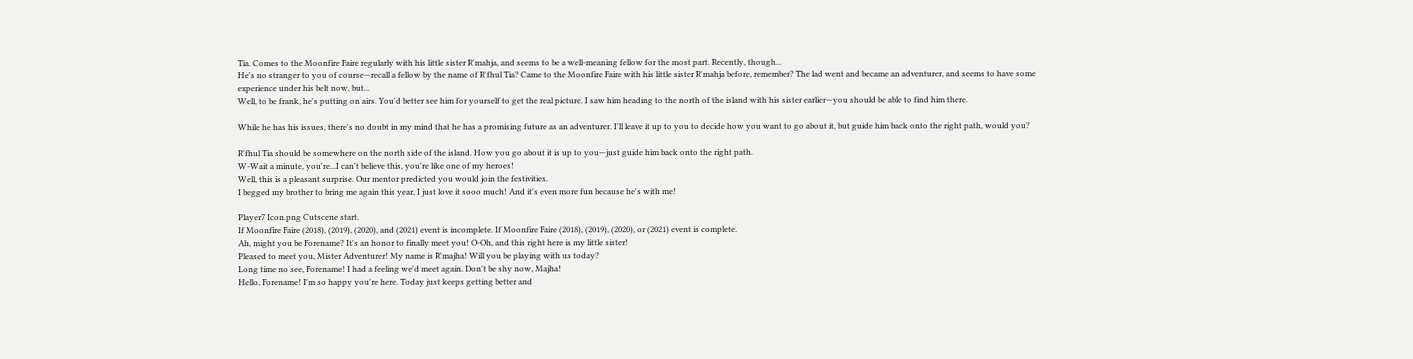Tia. Comes to the Moonfire Faire regularly with his little sister R'mahja, and seems to be a well-meaning fellow for the most part. Recently, though...
He's no stranger to you of course—recall a fellow by the name of R'fhul Tia? Came to the Moonfire Faire with his little sister R'mahja before, remember? The lad went and became an adventurer, and seems to have some experience under his belt now, but...
Well, to be frank, he's putting on airs. You'd better see him for yourself to get the real picture. I saw him heading to the north of the island with his sister earlier—you should be able to find him there.

While he has his issues, there's no doubt in my mind that he has a promising future as an adventurer. I'll leave it up to you to decide how you want to go about it, but guide him back onto the right path, would you?

R'fhul Tia should be somewhere on the north side of the island. How you go about it is up to you—just guide him back onto the right path.
W-Wait a minute, you're...I can't believe this, you're like one of my heroes!
Well, this is a pleasant surprise. Our mentor predicted you would join the festivities.
I begged my brother to bring me again this year, I just love it sooo much! And it's even more fun because he's with me!

Player7 Icon.png Cutscene start.
If Moonfire Faire (2018), (2019), (2020), and (2021) event is incomplete. If Moonfire Faire (2018), (2019), (2020), or (2021) event is complete.
Ah, might you be Forename? It's an honor to finally meet you! O-Oh, and this right here is my little sister!
Pleased to meet you, Mister Adventurer! My name is R'majha! Will you be playing with us today?
Long time no see, Forename! I had a feeling we'd meet again. Don't be shy now, Majha!
Hello, Forename! I'm so happy you're here. Today just keeps getting better and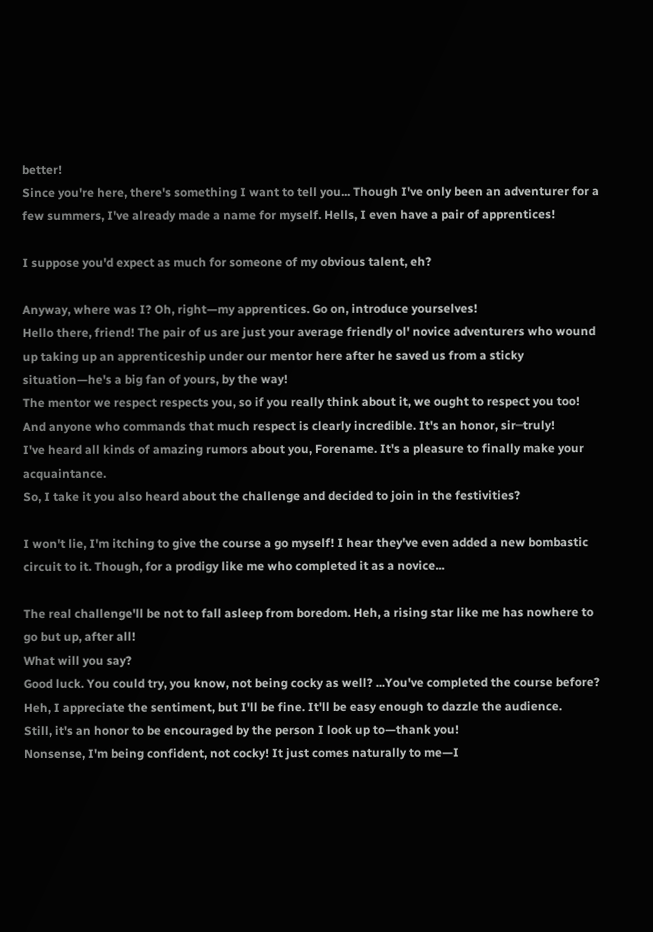better!
Since you're here, there's something I want to tell you... Though I've only been an adventurer for a few summers, I've already made a name for myself. Hells, I even have a pair of apprentices!

I suppose you'd expect as much for someone of my obvious talent, eh?

Anyway, where was I? Oh, right—my apprentices. Go on, introduce yourselves!
Hello there, friend! The pair of us are just your average friendly ol' novice adventurers who wound up taking up an apprenticeship under our mentor here after he saved us from a sticky situation—he's a big fan of yours, by the way!
The mentor we respect respects you, so if you really think about it, we ought to respect you too! And anyone who commands that much respect is clearly incredible. It's an honor, sir─truly!
I've heard all kinds of amazing rumors about you, Forename. It's a pleasure to finally make your acquaintance.
So, I take it you also heard about the challenge and decided to join in the festivities?

I won't lie, I'm itching to give the course a go myself! I hear they've even added a new bombastic circuit to it. Though, for a prodigy like me who completed it as a novice...

The real challenge'll be not to fall asleep from boredom. Heh, a rising star like me has nowhere to go but up, after all!
What will you say?
Good luck. You could try, you know, not being cocky as well? ...You've completed the course before?
Heh, I appreciate the sentiment, but I'll be fine. It'll be easy enough to dazzle the audience.
Still, it's an honor to be encouraged by the person I look up to—thank you!
Nonsense, I'm being confident, not cocky! It just comes naturally to me—I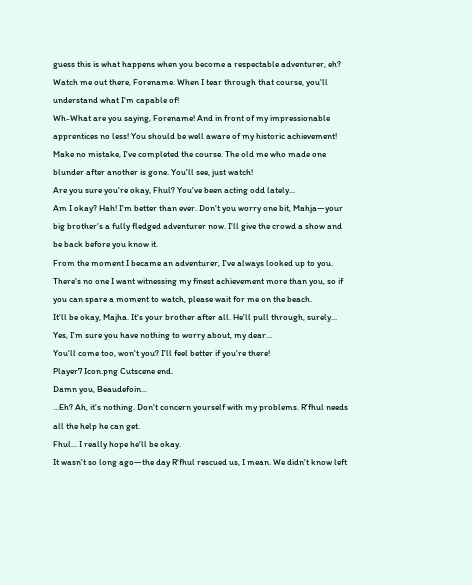guess this is what happens when you become a respectable adventurer, eh?
Watch me out there, Forename. When I tear through that course, you'll understand what I'm capable of!
Wh-What are you saying, Forename! And in front of my impressionable apprentices no less! You should be well aware of my historic achievement!
Make no mistake, I've completed the course. The old me who made one blunder after another is gone. You'll see, just watch!
Are you sure you're okay, Fhul? You've been acting odd lately...
Am I okay? Hah! I'm better than ever. Don't you worry one bit, Mahja—your big brother's a fully fledged adventurer now. I'll give the crowd a show and be back before you know it.
From the moment I became an adventurer, I've always looked up to you. There's no one I want witnessing my finest achievement more than you, so if you can spare a moment to watch, please wait for me on the beach.
It'll be okay, Majha. It's your brother after all. He'll pull through, surely...
Yes, I'm sure you have nothing to worry about, my dear...
You'll come too, won't you? I'll feel better if you're there!
Player7 Icon.png Cutscene end.
Damn you, Beaudefoin...
...Eh? Ah, it's nothing. Don't concern yourself with my problems. R'fhul needs all the help he can get.
Fhul... I really hope he'll be okay.
It wasn't so long ago—the day R'fhul rescued us, I mean. We didn't know left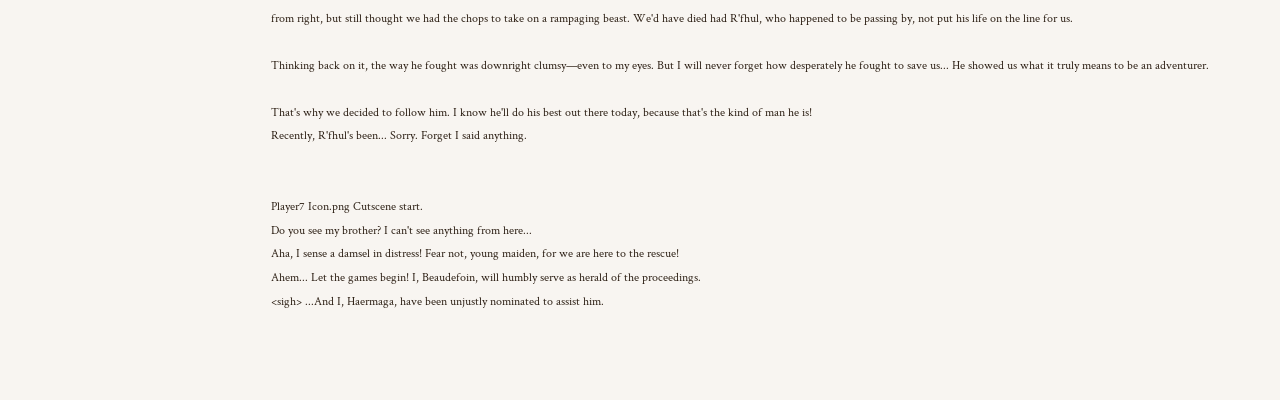from right, but still thought we had the chops to take on a rampaging beast. We'd have died had R'fhul, who happened to be passing by, not put his life on the line for us.

Thinking back on it, the way he fought was downright clumsy—even to my eyes. But I will never forget how desperately he fought to save us... He showed us what it truly means to be an adventurer.

That's why we decided to follow him. I know he'll do his best out there today, because that's the kind of man he is!
Recently, R'fhul's been... Sorry. Forget I said anything.


Player7 Icon.png Cutscene start.
Do you see my brother? I can't see anything from here...
Aha, I sense a damsel in distress! Fear not, young maiden, for we are here to the rescue!
Ahem... Let the games begin! I, Beaudefoin, will humbly serve as herald of the proceedings.
<sigh> ...And I, Haermaga, have been unjustly nominated to assist him.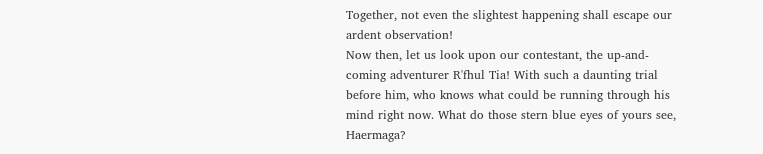Together, not even the slightest happening shall escape our ardent observation!
Now then, let us look upon our contestant, the up-and-coming adventurer R'fhul Tia! With such a daunting trial before him, who knows what could be running through his mind right now. What do those stern blue eyes of yours see, Haermaga?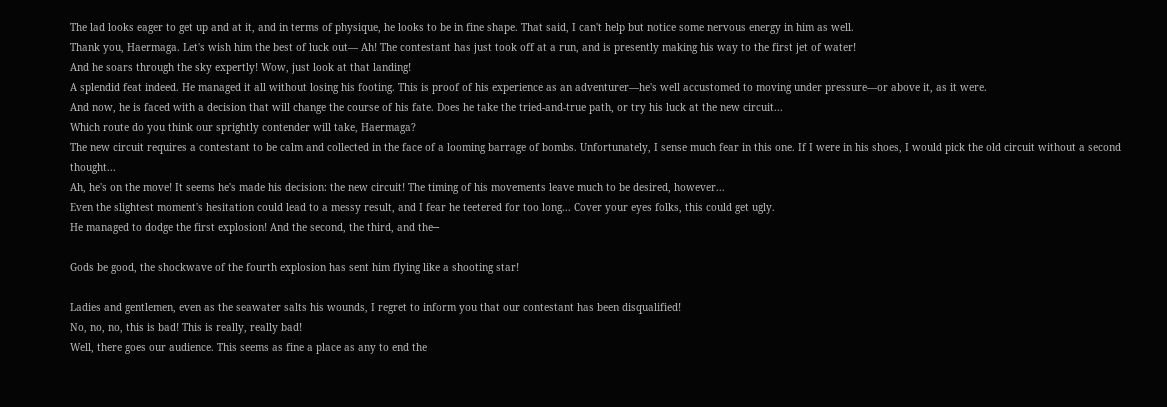The lad looks eager to get up and at it, and in terms of physique, he looks to be in fine shape. That said, I can't help but notice some nervous energy in him as well.
Thank you, Haermaga. Let's wish him the best of luck out— Ah! The contestant has just took off at a run, and is presently making his way to the first jet of water!
And he soars through the sky expertly! Wow, just look at that landing!
A splendid feat indeed. He managed it all without losing his footing. This is proof of his experience as an adventurer—he's well accustomed to moving under pressure—or above it, as it were.
And now, he is faced with a decision that will change the course of his fate. Does he take the tried-and-true path, or try his luck at the new circuit...
Which route do you think our sprightly contender will take, Haermaga?
The new circuit requires a contestant to be calm and collected in the face of a looming barrage of bombs. Unfortunately, I sense much fear in this one. If I were in his shoes, I would pick the old circuit without a second thought...
Ah, he's on the move! It seems he's made his decision: the new circuit! The timing of his movements leave much to be desired, however...
Even the slightest moment's hesitation could lead to a messy result, and I fear he teetered for too long... Cover your eyes folks, this could get ugly.
He managed to dodge the first explosion! And the second, the third, and the─

Gods be good, the shockwave of the fourth explosion has sent him flying like a shooting star!

Ladies and gentlemen, even as the seawater salts his wounds, I regret to inform you that our contestant has been disqualified!
No, no, no, this is bad! This is really, really bad!
Well, there goes our audience. This seems as fine a place as any to end the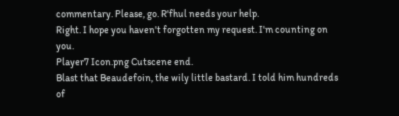commentary. Please, go. R'fhul needs your help.
Right. I hope you haven't forgotten my request. I'm counting on you.
Player7 Icon.png Cutscene end.
Blast that Beaudefoin, the wily little bastard. I told him hundreds of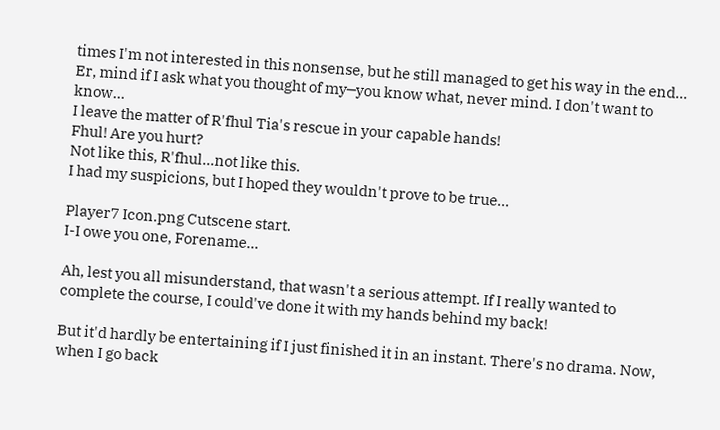times I'm not interested in this nonsense, but he still managed to get his way in the end... Er, mind if I ask what you thought of my─you know what, never mind. I don't want to know...
I leave the matter of R'fhul Tia's rescue in your capable hands!
Fhul! Are you hurt?
Not like this, R'fhul...not like this.
I had my suspicions, but I hoped they wouldn't prove to be true...

Player7 Icon.png Cutscene start.
I-I owe you one, Forename...

Ah, lest you all misunderstand, that wasn't a serious attempt. If I really wanted to complete the course, I could've done it with my hands behind my back!

But it'd hardly be entertaining if I just finished it in an instant. There's no drama. Now, when I go back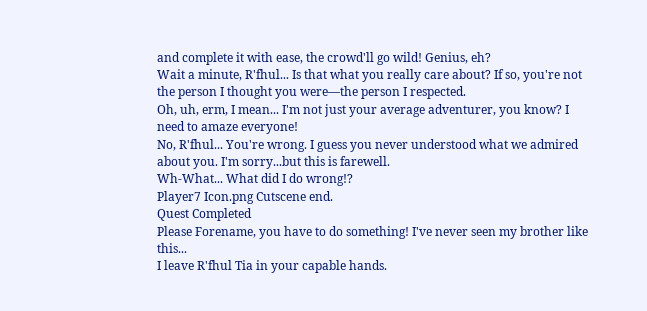and complete it with ease, the crowd'll go wild! Genius, eh?
Wait a minute, R'fhul... Is that what you really care about? If so, you're not the person I thought you were—the person I respected.
Oh, uh, erm, I mean... I'm not just your average adventurer, you know? I need to amaze everyone!
No, R'fhul... You're wrong. I guess you never understood what we admired about you. I'm sorry...but this is farewell.
Wh-What... What did I do wrong!?
Player7 Icon.png Cutscene end.
Quest Completed
Please Forename, you have to do something! I've never seen my brother like this...
I leave R'fhul Tia in your capable hands.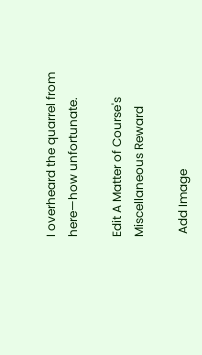I overheard the quarrel from here—how unfortunate.

Edit A Matter of Course's Miscellaneous Reward

 Add Image